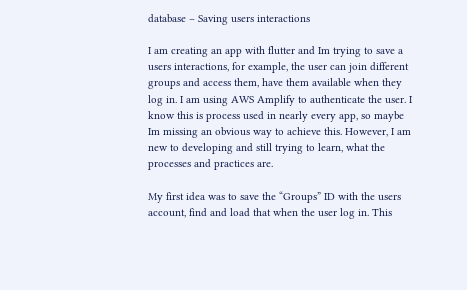database – Saving users interactions

I am creating an app with flutter and Im trying to save a users interactions, for example, the user can join different groups and access them, have them available when they log in. I am using AWS Amplify to authenticate the user. I know this is process used in nearly every app, so maybe Im missing an obvious way to achieve this. However, I am new to developing and still trying to learn, what the processes and practices are.

My first idea was to save the “Groups” ID with the users account, find and load that when the user log in. This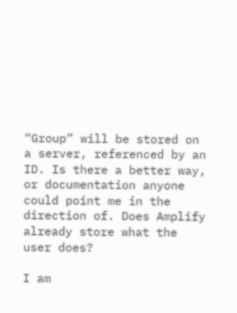“Group” will be stored on a server, referenced by an ID. Is there a better way, or documentation anyone could point me in the direction of. Does Amplify already store what the user does?

I am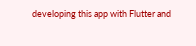developing this app with Flutter and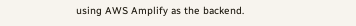using AWS Amplify as the backend.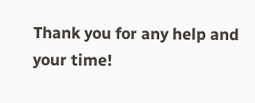Thank you for any help and your time!